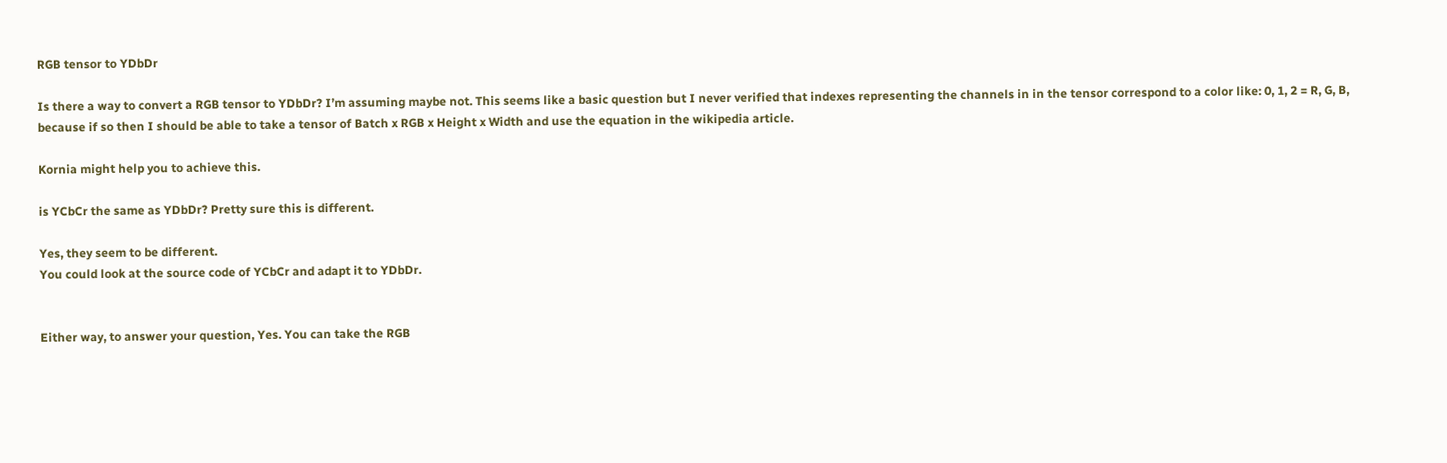RGB tensor to YDbDr

Is there a way to convert a RGB tensor to YDbDr? I’m assuming maybe not. This seems like a basic question but I never verified that indexes representing the channels in in the tensor correspond to a color like: 0, 1, 2 = R, G, B, because if so then I should be able to take a tensor of Batch x RGB x Height x Width and use the equation in the wikipedia article.

Kornia might help you to achieve this.

is YCbCr the same as YDbDr? Pretty sure this is different.

Yes, they seem to be different.
You could look at the source code of YCbCr and adapt it to YDbDr.


Either way, to answer your question, Yes. You can take the RGB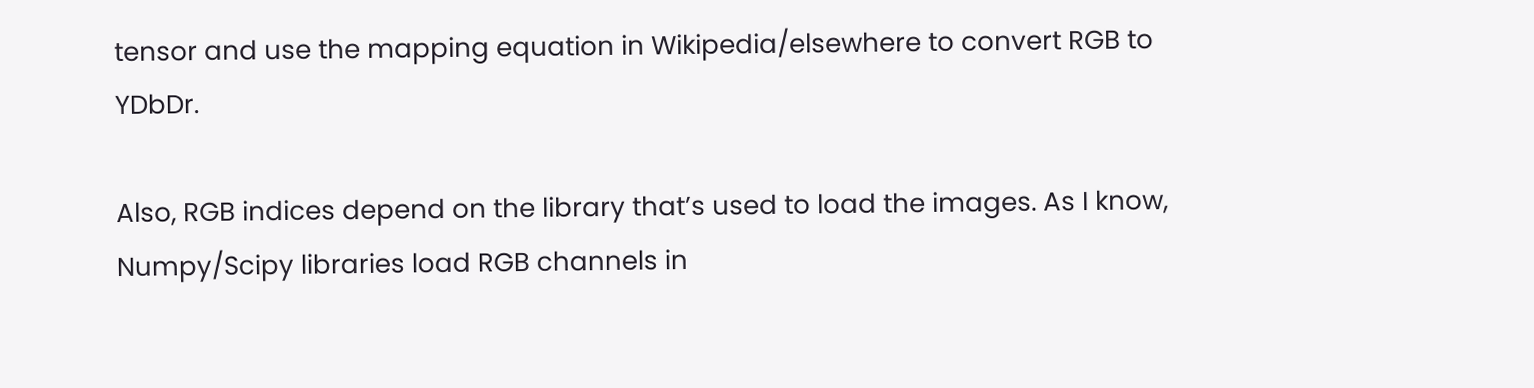tensor and use the mapping equation in Wikipedia/elsewhere to convert RGB to YDbDr.

Also, RGB indices depend on the library that’s used to load the images. As I know, Numpy/Scipy libraries load RGB channels in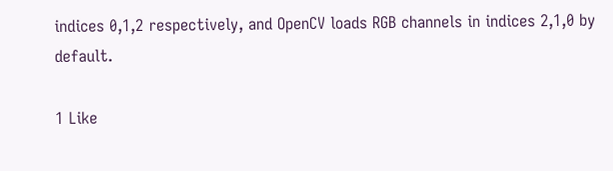indices 0,1,2 respectively, and OpenCV loads RGB channels in indices 2,1,0 by default.

1 Like